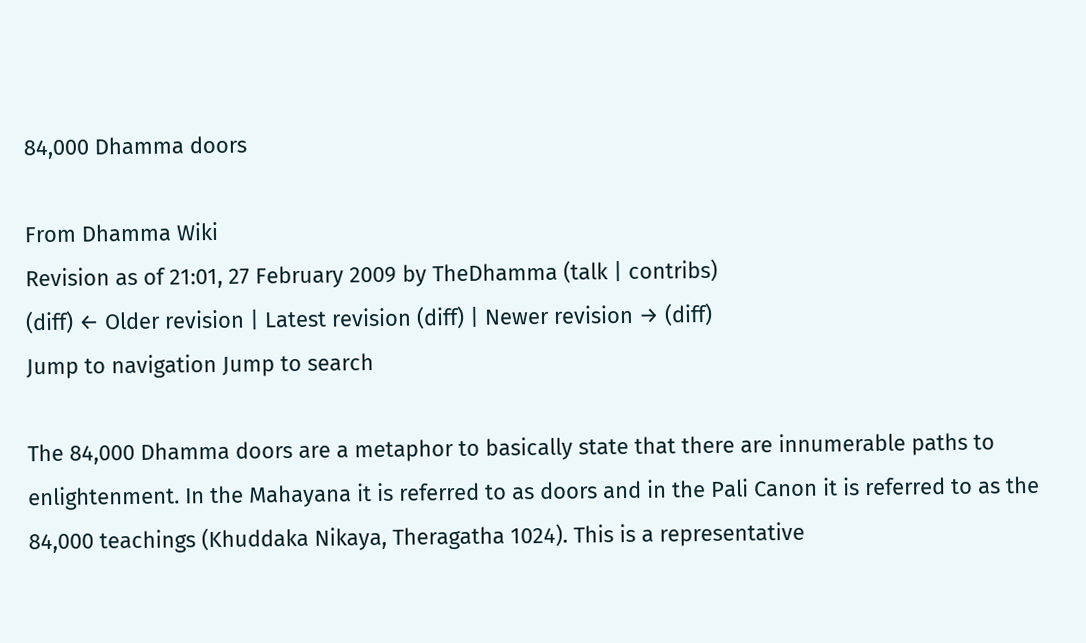84,000 Dhamma doors

From Dhamma Wiki
Revision as of 21:01, 27 February 2009 by TheDhamma (talk | contribs)
(diff) ← Older revision | Latest revision (diff) | Newer revision → (diff)
Jump to navigation Jump to search

The 84,000 Dhamma doors are a metaphor to basically state that there are innumerable paths to enlightenment. In the Mahayana it is referred to as doors and in the Pali Canon it is referred to as the 84,000 teachings (Khuddaka Nikaya, Theragatha 1024). This is a representative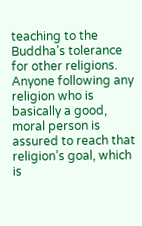teaching to the Buddha’s tolerance for other religions. Anyone following any religion who is basically a good, moral person is assured to reach that religion’s goal, which is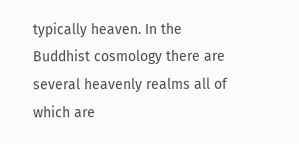typically heaven. In the Buddhist cosmology there are several heavenly realms all of which are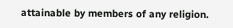attainable by members of any religion.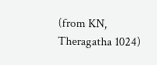(from KN, Theragatha 1024)